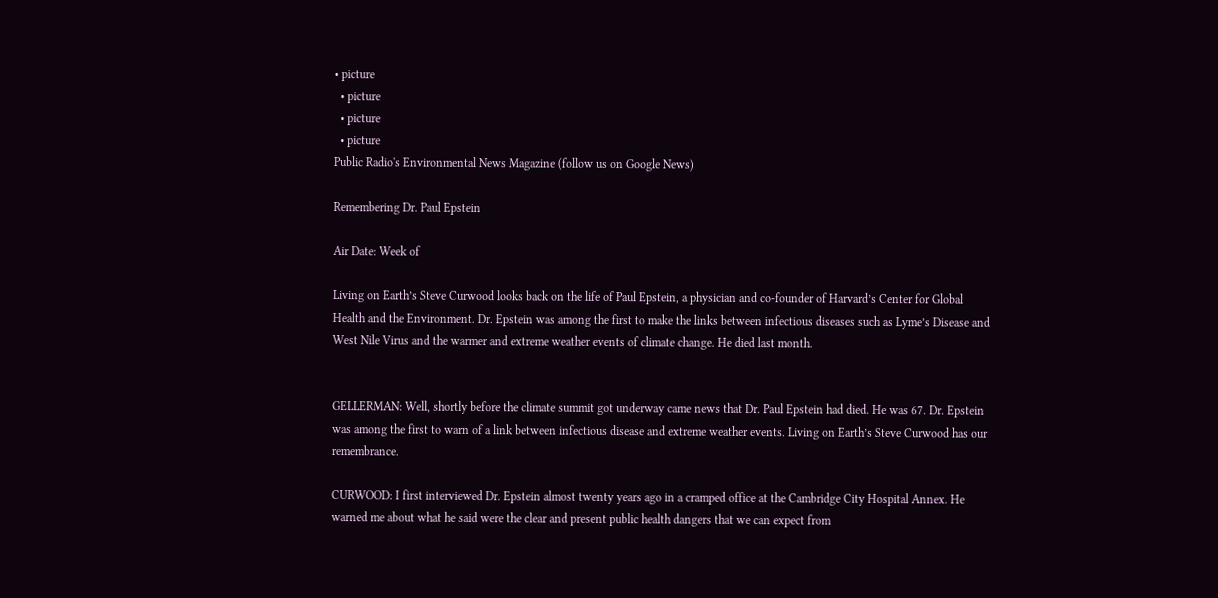• picture
  • picture
  • picture
  • picture
Public Radio's Environmental News Magazine (follow us on Google News)

Remembering Dr. Paul Epstein

Air Date: Week of

Living on Earth’s Steve Curwood looks back on the life of Paul Epstein, a physician and co-founder of Harvard’s Center for Global Health and the Environment. Dr. Epstein was among the first to make the links between infectious diseases such as Lyme’s Disease and West Nile Virus and the warmer and extreme weather events of climate change. He died last month.


GELLERMAN: Well, shortly before the climate summit got underway came news that Dr. Paul Epstein had died. He was 67. Dr. Epstein was among the first to warn of a link between infectious disease and extreme weather events. Living on Earth’s Steve Curwood has our remembrance.

CURWOOD: I first interviewed Dr. Epstein almost twenty years ago in a cramped office at the Cambridge City Hospital Annex. He warned me about what he said were the clear and present public health dangers that we can expect from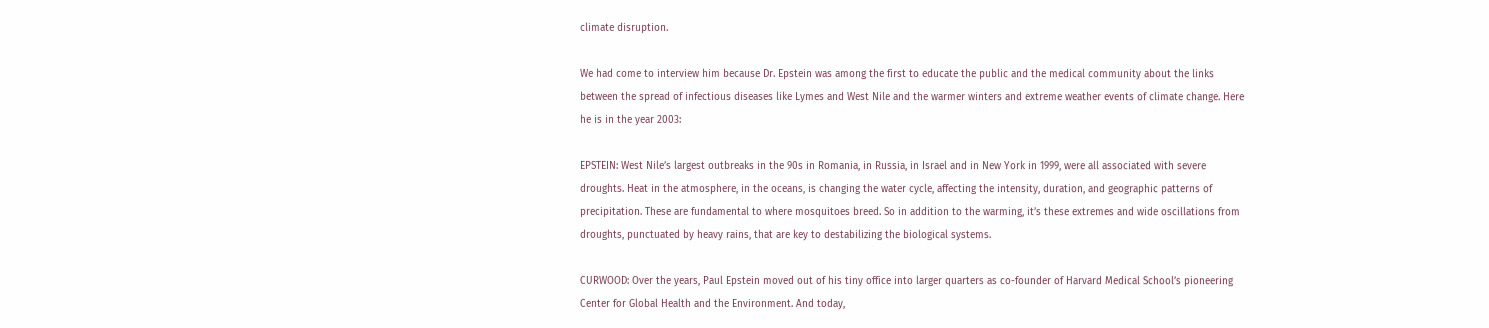climate disruption.

We had come to interview him because Dr. Epstein was among the first to educate the public and the medical community about the links between the spread of infectious diseases like Lymes and West Nile and the warmer winters and extreme weather events of climate change. Here he is in the year 2003:

EPSTEIN: West Nile’s largest outbreaks in the 90s in Romania, in Russia, in Israel and in New York in 1999, were all associated with severe droughts. Heat in the atmosphere, in the oceans, is changing the water cycle, affecting the intensity, duration, and geographic patterns of precipitation. These are fundamental to where mosquitoes breed. So in addition to the warming, it’s these extremes and wide oscillations from droughts, punctuated by heavy rains, that are key to destabilizing the biological systems.

CURWOOD: Over the years, Paul Epstein moved out of his tiny office into larger quarters as co-founder of Harvard Medical School’s pioneering Center for Global Health and the Environment. And today,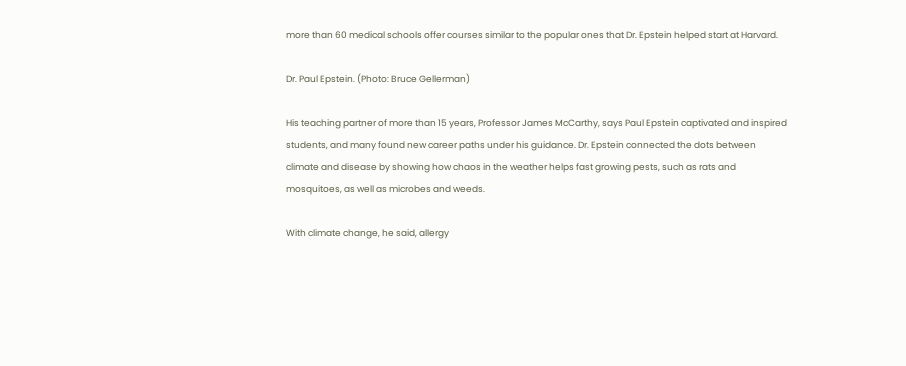more than 60 medical schools offer courses similar to the popular ones that Dr. Epstein helped start at Harvard.

Dr. Paul Epstein. (Photo: Bruce Gellerman)

His teaching partner of more than 15 years, Professor James McCarthy, says Paul Epstein captivated and inspired students, and many found new career paths under his guidance. Dr. Epstein connected the dots between climate and disease by showing how chaos in the weather helps fast growing pests, such as rats and mosquitoes, as well as microbes and weeds.

With climate change, he said, allergy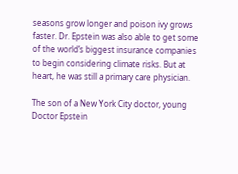seasons grow longer and poison ivy grows faster. Dr. Epstein was also able to get some of the world’s biggest insurance companies to begin considering climate risks. But at heart, he was still a primary care physician.

The son of a New York City doctor, young Doctor Epstein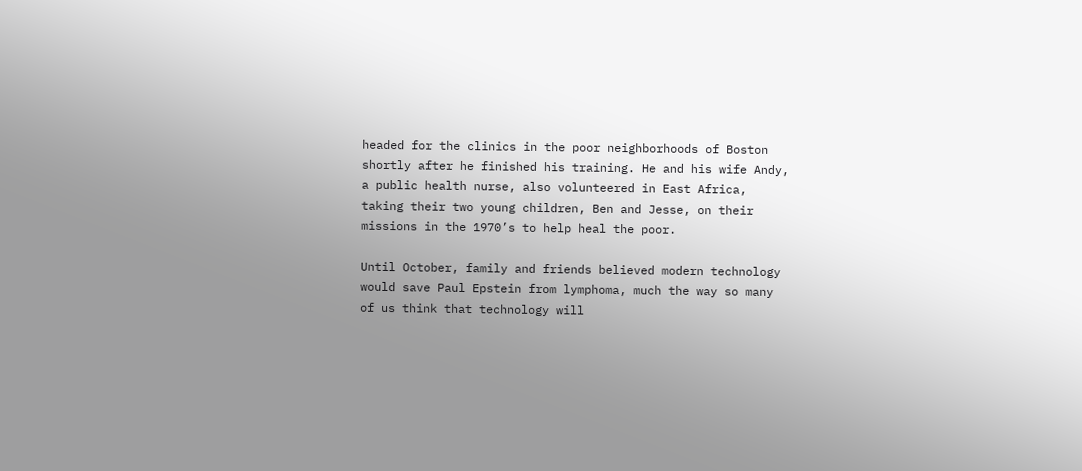headed for the clinics in the poor neighborhoods of Boston shortly after he finished his training. He and his wife Andy, a public health nurse, also volunteered in East Africa, taking their two young children, Ben and Jesse, on their missions in the 1970’s to help heal the poor.

Until October, family and friends believed modern technology would save Paul Epstein from lymphoma, much the way so many of us think that technology will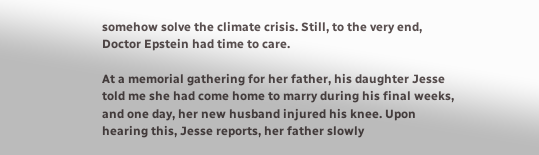somehow solve the climate crisis. Still, to the very end, Doctor Epstein had time to care.

At a memorial gathering for her father, his daughter Jesse told me she had come home to marry during his final weeks, and one day, her new husband injured his knee. Upon hearing this, Jesse reports, her father slowly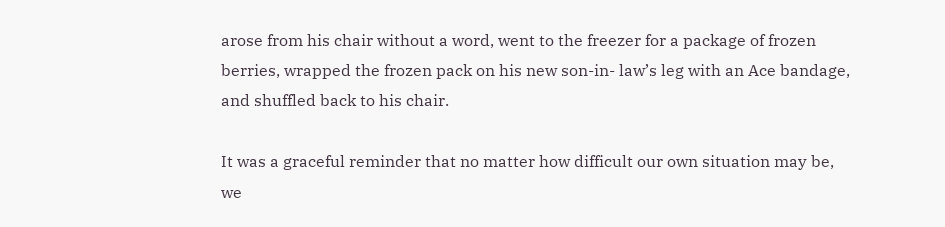arose from his chair without a word, went to the freezer for a package of frozen berries, wrapped the frozen pack on his new son-in- law’s leg with an Ace bandage, and shuffled back to his chair.

It was a graceful reminder that no matter how difficult our own situation may be, we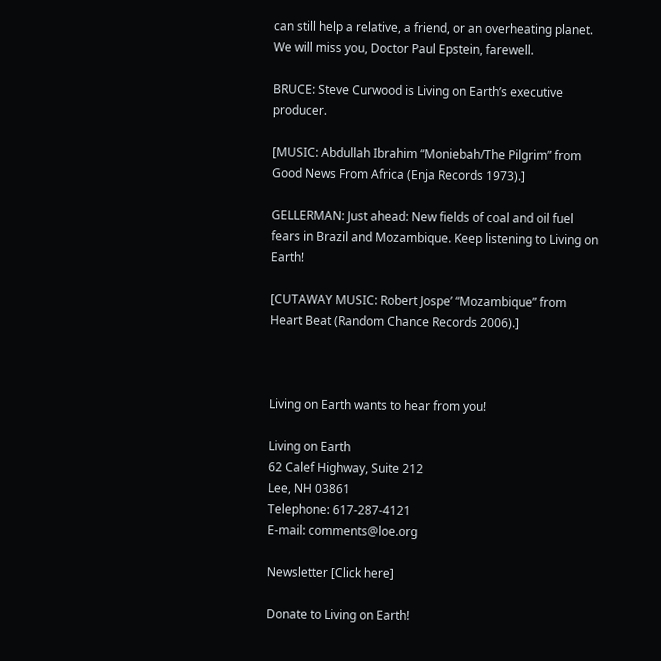can still help a relative, a friend, or an overheating planet. We will miss you, Doctor Paul Epstein, farewell.

BRUCE: Steve Curwood is Living on Earth’s executive producer.

[MUSIC: Abdullah Ibrahim “Moniebah/The Pilgrim” from Good News From Africa (Enja Records 1973).]

GELLERMAN: Just ahead: New fields of coal and oil fuel fears in Brazil and Mozambique. Keep listening to Living on Earth!

[CUTAWAY MUSIC: Robert Jospe’ “Mozambique” from Heart Beat (Random Chance Records 2006).]



Living on Earth wants to hear from you!

Living on Earth
62 Calef Highway, Suite 212
Lee, NH 03861
Telephone: 617-287-4121
E-mail: comments@loe.org

Newsletter [Click here]

Donate to Living on Earth!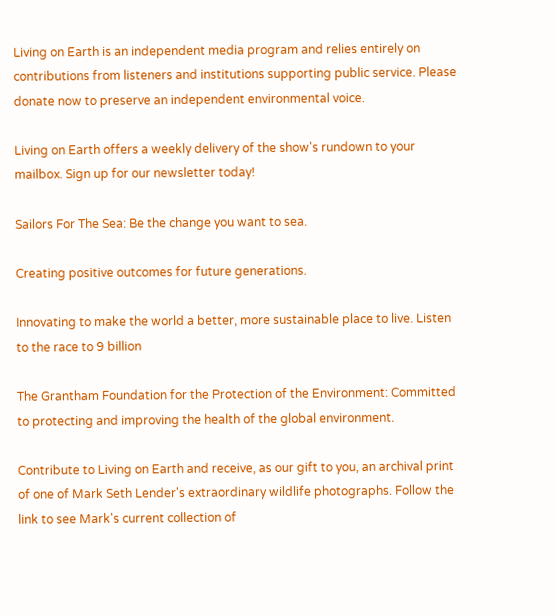Living on Earth is an independent media program and relies entirely on contributions from listeners and institutions supporting public service. Please donate now to preserve an independent environmental voice.

Living on Earth offers a weekly delivery of the show's rundown to your mailbox. Sign up for our newsletter today!

Sailors For The Sea: Be the change you want to sea.

Creating positive outcomes for future generations.

Innovating to make the world a better, more sustainable place to live. Listen to the race to 9 billion

The Grantham Foundation for the Protection of the Environment: Committed to protecting and improving the health of the global environment.

Contribute to Living on Earth and receive, as our gift to you, an archival print of one of Mark Seth Lender's extraordinary wildlife photographs. Follow the link to see Mark's current collection of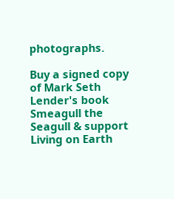photographs.

Buy a signed copy of Mark Seth Lender's book Smeagull the Seagull & support Living on Earth